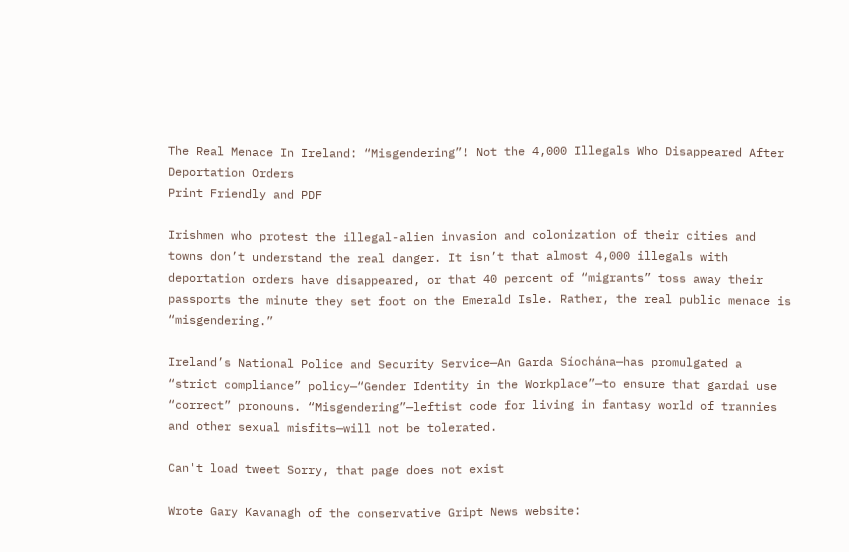The Real Menace In Ireland: “Misgendering”! Not the 4,000 Illegals Who Disappeared After Deportation Orders
Print Friendly and PDF

Irishmen who protest the illegal-alien invasion and colonization of their cities and towns don’t understand the real danger. It isn’t that almost 4,000 illegals with deportation orders have disappeared, or that 40 percent of “migrants” toss away their passports the minute they set foot on the Emerald Isle. Rather, the real public menace is “misgendering.”

Ireland’s National Police and Security Service—An Garda Síochána—has promulgated a “strict compliance” policy—“Gender Identity in the Workplace”—to ensure that gardai use “correct” pronouns. “Misgendering”—leftist code for living in fantasy world of trannies and other sexual misfits—will not be tolerated.

Can't load tweet Sorry, that page does not exist

Wrote Gary Kavanagh of the conservative Gript News website: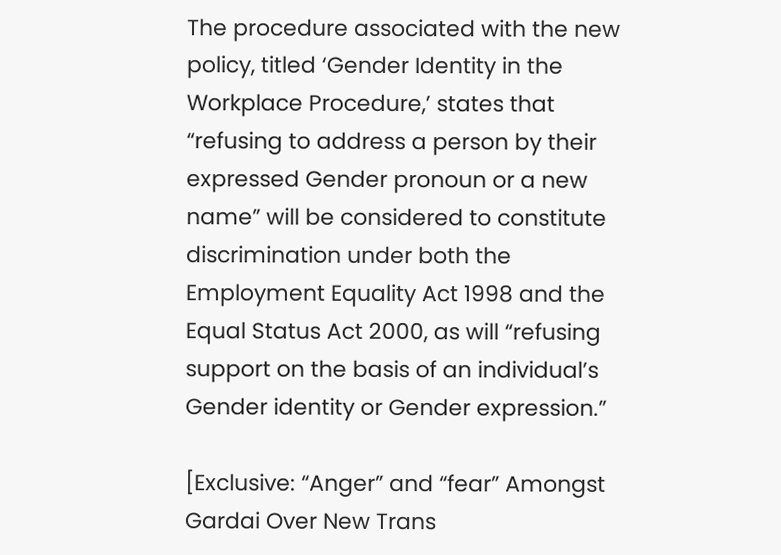The procedure associated with the new policy, titled ‘Gender Identity in the Workplace Procedure,’ states that “refusing to address a person by their expressed Gender pronoun or a new name” will be considered to constitute discrimination under both the Employment Equality Act 1998 and the Equal Status Act 2000, as will “refusing support on the basis of an individual’s Gender identity or Gender expression.”

[Exclusive: “Anger” and “fear” Amongst Gardai Over New Trans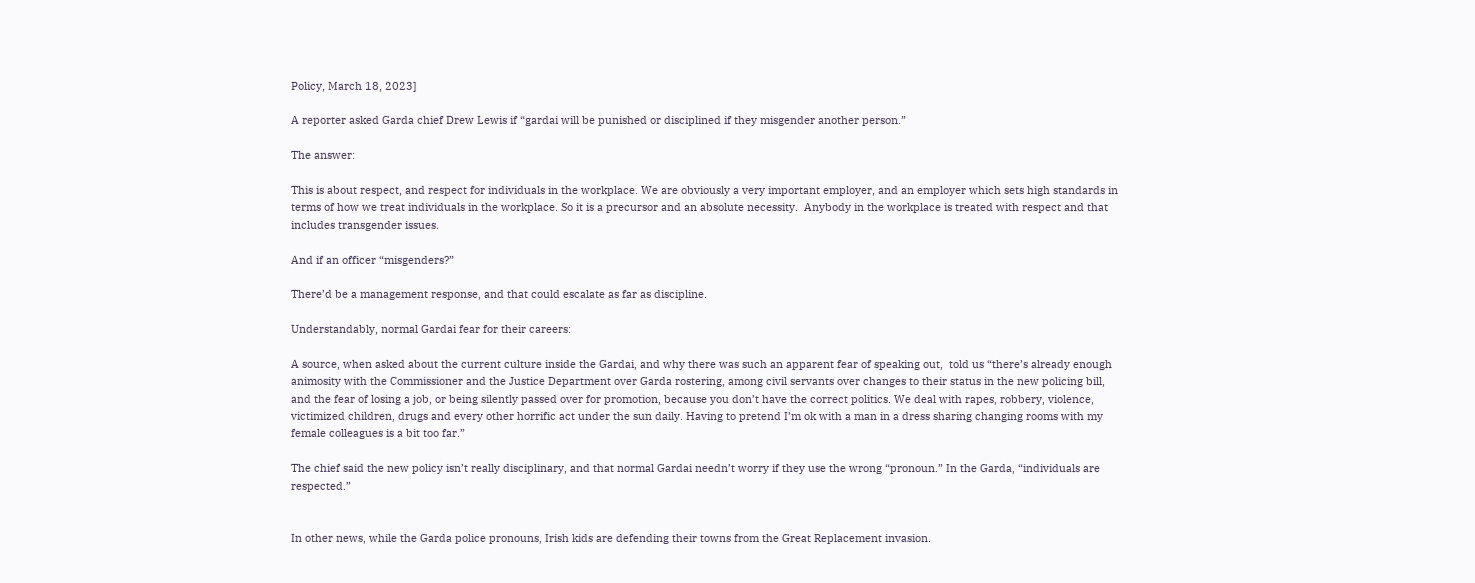Policy, March 18, 2023]

A reporter asked Garda chief Drew Lewis if “gardai will be punished or disciplined if they misgender another person.”

The answer:

This is about respect, and respect for individuals in the workplace. We are obviously a very important employer, and an employer which sets high standards in terms of how we treat individuals in the workplace. So it is a precursor and an absolute necessity.  Anybody in the workplace is treated with respect and that includes transgender issues.

And if an officer “misgenders?”

There’d be a management response, and that could escalate as far as discipline.

Understandably, normal Gardai fear for their careers:

A source, when asked about the current culture inside the Gardai, and why there was such an apparent fear of speaking out,  told us “there’s already enough animosity with the Commissioner and the Justice Department over Garda rostering, among civil servants over changes to their status in the new policing bill, and the fear of losing a job, or being silently passed over for promotion, because you don’t have the correct politics. We deal with rapes, robbery, violence, victimized children, drugs and every other horrific act under the sun daily. Having to pretend I’m ok with a man in a dress sharing changing rooms with my female colleagues is a bit too far.”

The chief said the new policy isn’t really disciplinary, and that normal Gardai needn’t worry if they use the wrong “pronoun.” In the Garda, “individuals are respected.”


In other news, while the Garda police pronouns, Irish kids are defending their towns from the Great Replacement invasion.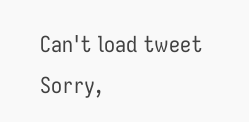Can't load tweet Sorry,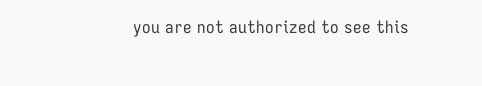you are not authorized to see this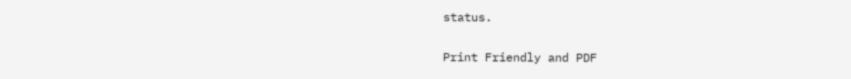status.

Print Friendly and PDF